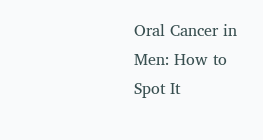Oral Cancer in Men: How to Spot It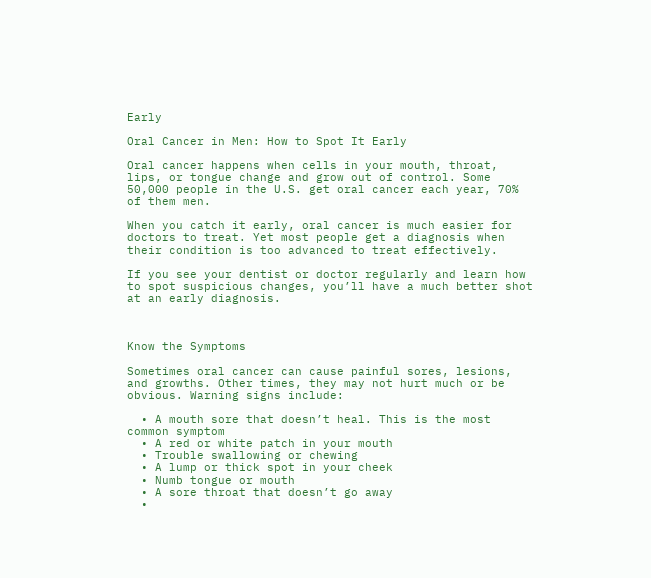Early

Oral Cancer in Men: How to Spot It Early

Oral cancer happens when cells in your mouth, throat, lips, or tongue change and grow out of control. Some 50,000 people in the U.S. get oral cancer each year, 70% of them men.

When you catch it early, oral cancer is much easier for doctors to treat. Yet most people get a diagnosis when their condition is too advanced to treat effectively.

If you see your dentist or doctor regularly and learn how to spot suspicious changes, you’ll have a much better shot at an early diagnosis.



Know the Symptoms

Sometimes oral cancer can cause painful sores, lesions, and growths. Other times, they may not hurt much or be obvious. Warning signs include:

  • A mouth sore that doesn’t heal. This is the most common symptom
  • A red or white patch in your mouth
  • Trouble swallowing or chewing
  • A lump or thick spot in your cheek
  • Numb tongue or mouth
  • A sore throat that doesn’t go away
  •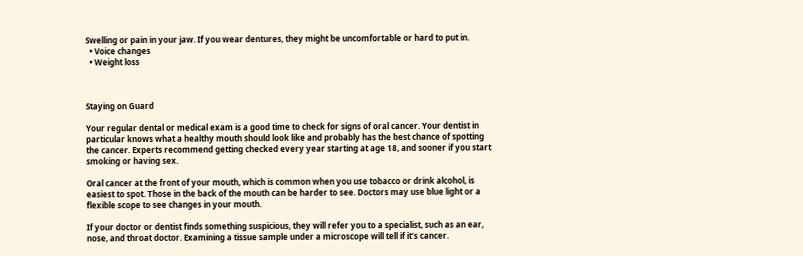Swelling or pain in your jaw. If you wear dentures, they might be uncomfortable or hard to put in.
  • Voice changes
  • Weight loss



Staying on Guard

Your regular dental or medical exam is a good time to check for signs of oral cancer. Your dentist in particular knows what a healthy mouth should look like and probably has the best chance of spotting the cancer. Experts recommend getting checked every year starting at age 18, and sooner if you start smoking or having sex.

Oral cancer at the front of your mouth, which is common when you use tobacco or drink alcohol, is easiest to spot. Those in the back of the mouth can be harder to see. Doctors may use blue light or a flexible scope to see changes in your mouth.

If your doctor or dentist finds something suspicious, they will refer you to a specialist, such as an ear, nose, and throat doctor. Examining a tissue sample under a microscope will tell if it’s cancer.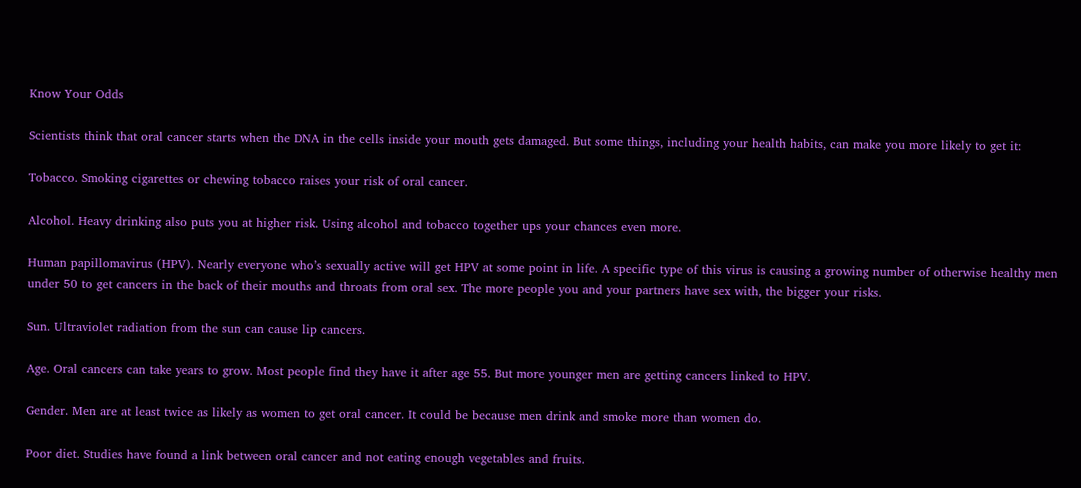Know Your Odds

Scientists think that oral cancer starts when the DNA in the cells inside your mouth gets damaged. But some things, including your health habits, can make you more likely to get it:

Tobacco. Smoking cigarettes or chewing tobacco raises your risk of oral cancer.

Alcohol. Heavy drinking also puts you at higher risk. Using alcohol and tobacco together ups your chances even more.

Human papillomavirus (HPV). Nearly everyone who’s sexually active will get HPV at some point in life. A specific type of this virus is causing a growing number of otherwise healthy men under 50 to get cancers in the back of their mouths and throats from oral sex. The more people you and your partners have sex with, the bigger your risks.

Sun. Ultraviolet radiation from the sun can cause lip cancers.

Age. Oral cancers can take years to grow. Most people find they have it after age 55. But more younger men are getting cancers linked to HPV.

Gender. Men are at least twice as likely as women to get oral cancer. It could be because men drink and smoke more than women do.

Poor diet. Studies have found a link between oral cancer and not eating enough vegetables and fruits.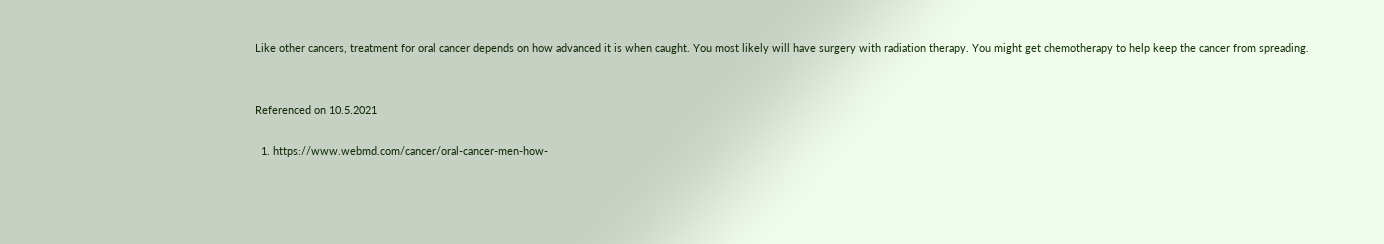Like other cancers, treatment for oral cancer depends on how advanced it is when caught. You most likely will have surgery with radiation therapy. You might get chemotherapy to help keep the cancer from spreading.


Referenced on 10.5.2021

  1. https://www.webmd.com/cancer/oral-cancer-men-how-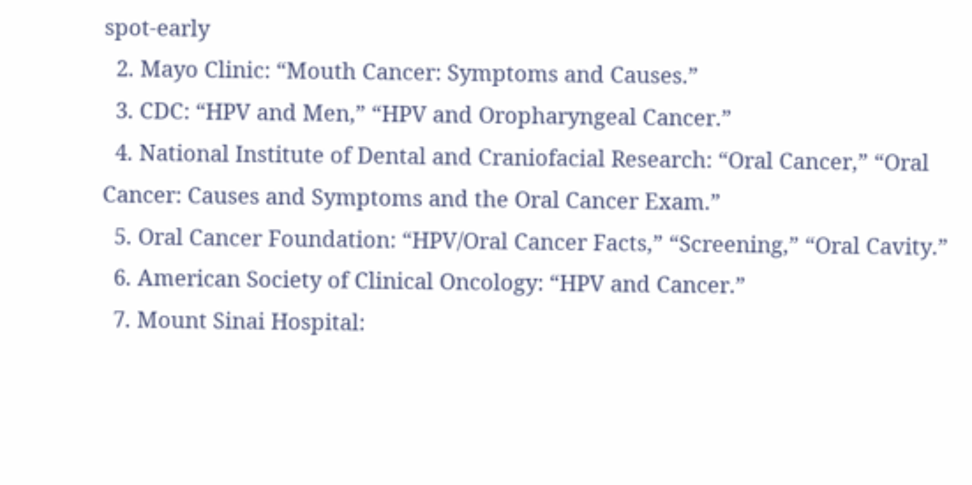spot-early
  2. Mayo Clinic: “Mouth Cancer: Symptoms and Causes.”
  3. CDC: “HPV and Men,” “HPV and Oropharyngeal Cancer.”
  4. National Institute of Dental and Craniofacial Research: “Oral Cancer,” “Oral Cancer: Causes and Symptoms and the Oral Cancer Exam.”
  5. Oral Cancer Foundation: “HPV/Oral Cancer Facts,” “Screening,” “Oral Cavity.”
  6. American Society of Clinical Oncology: “HPV and Cancer.”
  7. Mount Sinai Hospital: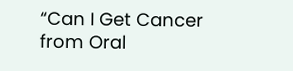“Can I Get Cancer from Oral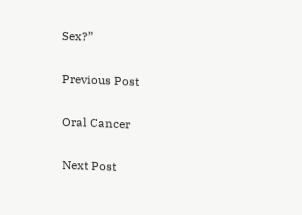Sex?”

Previous Post

Oral Cancer

Next Post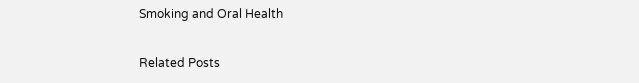Smoking and Oral Health

Related Posts